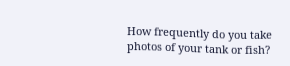How frequently do you take photos of your tank or fish?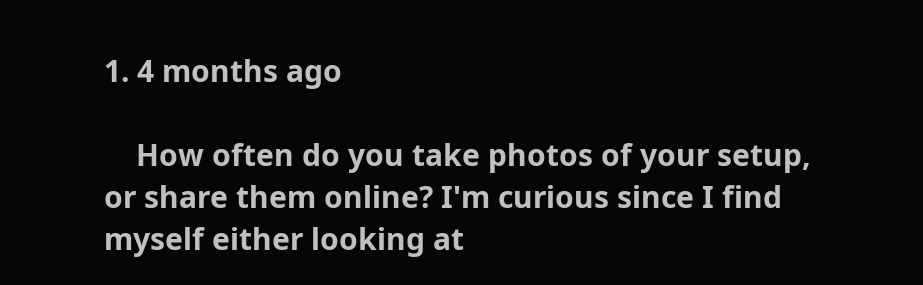1. 4 months ago

    How often do you take photos of your setup, or share them online? I'm curious since I find myself either looking at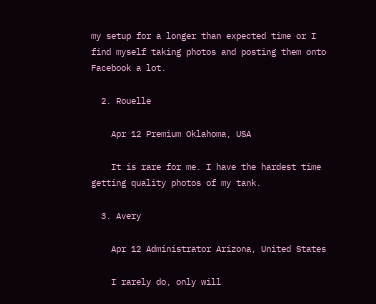my setup for a longer than expected time or I find myself taking photos and posting them onto Facebook a lot.

  2. Rouelle

    Apr 12 Premium Oklahoma, USA

    It is rare for me. I have the hardest time getting quality photos of my tank.

  3. Avery

    Apr 12 Administrator Arizona, United States

    I rarely do, only will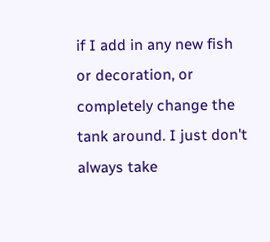if I add in any new fish or decoration, or completely change the tank around. I just don't always take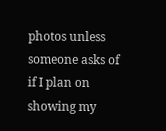photos unless someone asks of if I plan on showing my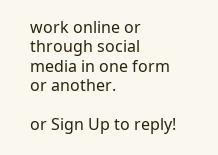work online or through social media in one form or another.

or Sign Up to reply!